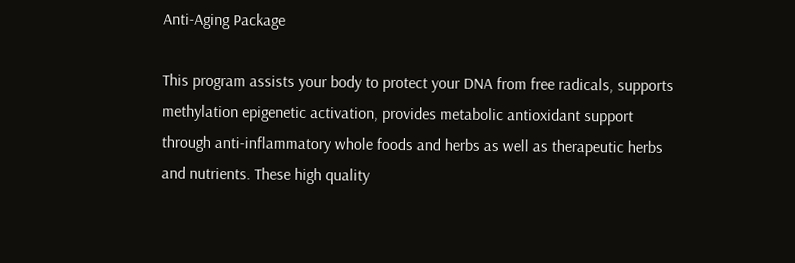Anti-Aging Package

This program assists your body to protect your DNA from free radicals, supports methylation epigenetic activation, provides metabolic antioxidant support through anti-inflammatory whole foods and herbs as well as therapeutic herbs and nutrients. These high quality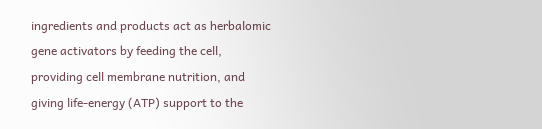ingredients and products act as herbalomic gene activators by feeding the cell, providing cell membrane nutrition, and giving life-energy (ATP) support to the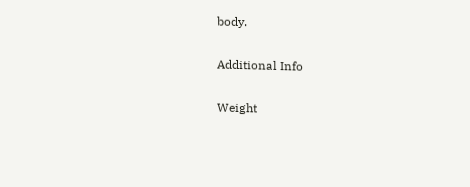body.

Additional Info

Weight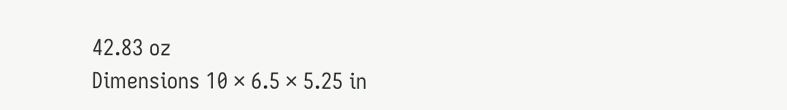42.83 oz
Dimensions 10 × 6.5 × 5.25 in